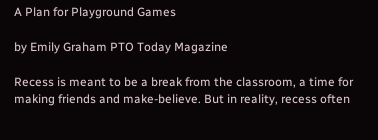A Plan for Playground Games

by Emily Graham PTO Today Magazine

Recess is meant to be a break from the classroom, a time for making friends and make-believe. But in reality, recess often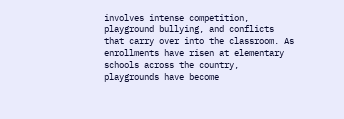involves intense competition, playground bullying, and conflicts that carry over into the classroom. As enrollments have risen at elementary schools across the country, playgrounds have become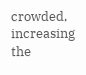crowded, increasing the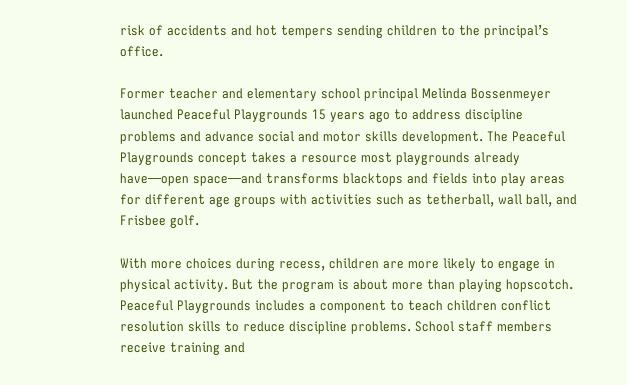risk of accidents and hot tempers sending children to the principal’s office.

Former teacher and elementary school principal Melinda Bossenmeyer launched Peaceful Playgrounds 15 years ago to address discipline problems and advance social and motor skills development. The Peaceful Playgrounds concept takes a resource most playgrounds already have—open space—and transforms blacktops and fields into play areas for different age groups with activities such as tetherball, wall ball, and Frisbee golf.

With more choices during recess, children are more likely to engage in physical activity. But the program is about more than playing hopscotch. Peaceful Playgrounds includes a component to teach children conflict resolution skills to reduce discipline problems. School staff members receive training and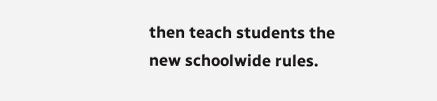then teach students the new schoolwide rules.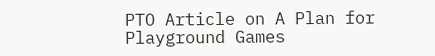PTO Article on A Plan for Playground Games